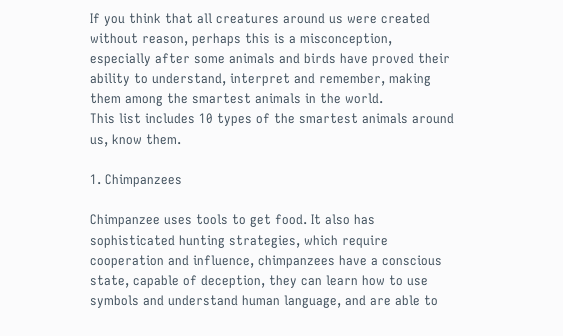If you think that all creatures around us were created without reason, perhaps this is a misconception, especially after some animals and birds have proved their ability to understand, interpret and remember, making them among the smartest animals in the world.
This list includes 10 types of the smartest animals around us, know them.

1. Chimpanzees

Chimpanzee uses tools to get food. It also has sophisticated hunting strategies, which require cooperation and influence, chimpanzees have a conscious state, capable of deception, they can learn how to use symbols and understand human language, and are able to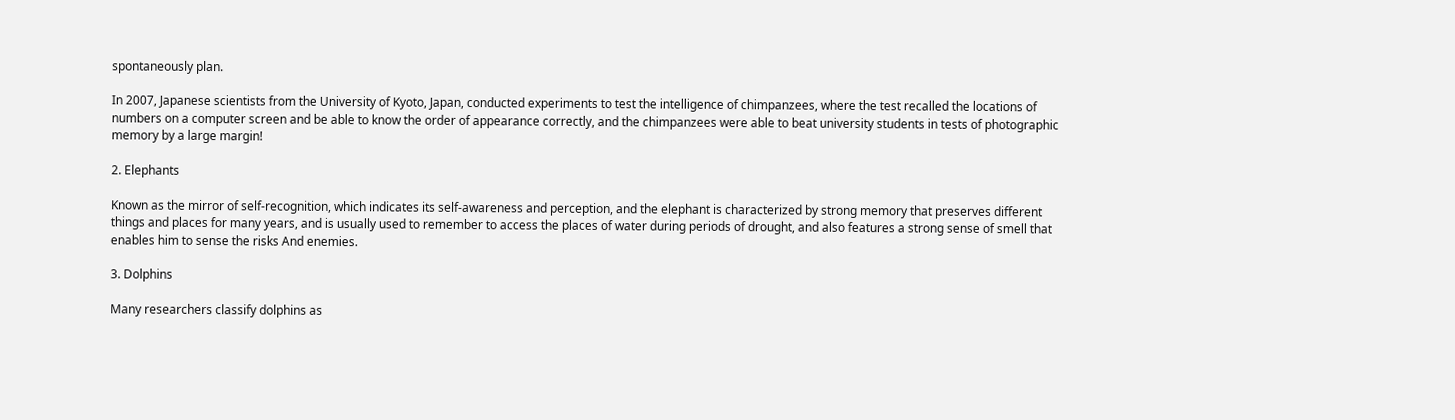spontaneously plan.

In 2007, Japanese scientists from the University of Kyoto, Japan, conducted experiments to test the intelligence of chimpanzees, where the test recalled the locations of numbers on a computer screen and be able to know the order of appearance correctly, and the chimpanzees were able to beat university students in tests of photographic memory by a large margin!

2. Elephants

Known as the mirror of self-recognition, which indicates its self-awareness and perception, and the elephant is characterized by strong memory that preserves different things and places for many years, and is usually used to remember to access the places of water during periods of drought, and also features a strong sense of smell that enables him to sense the risks And enemies.

3. Dolphins

Many researchers classify dolphins as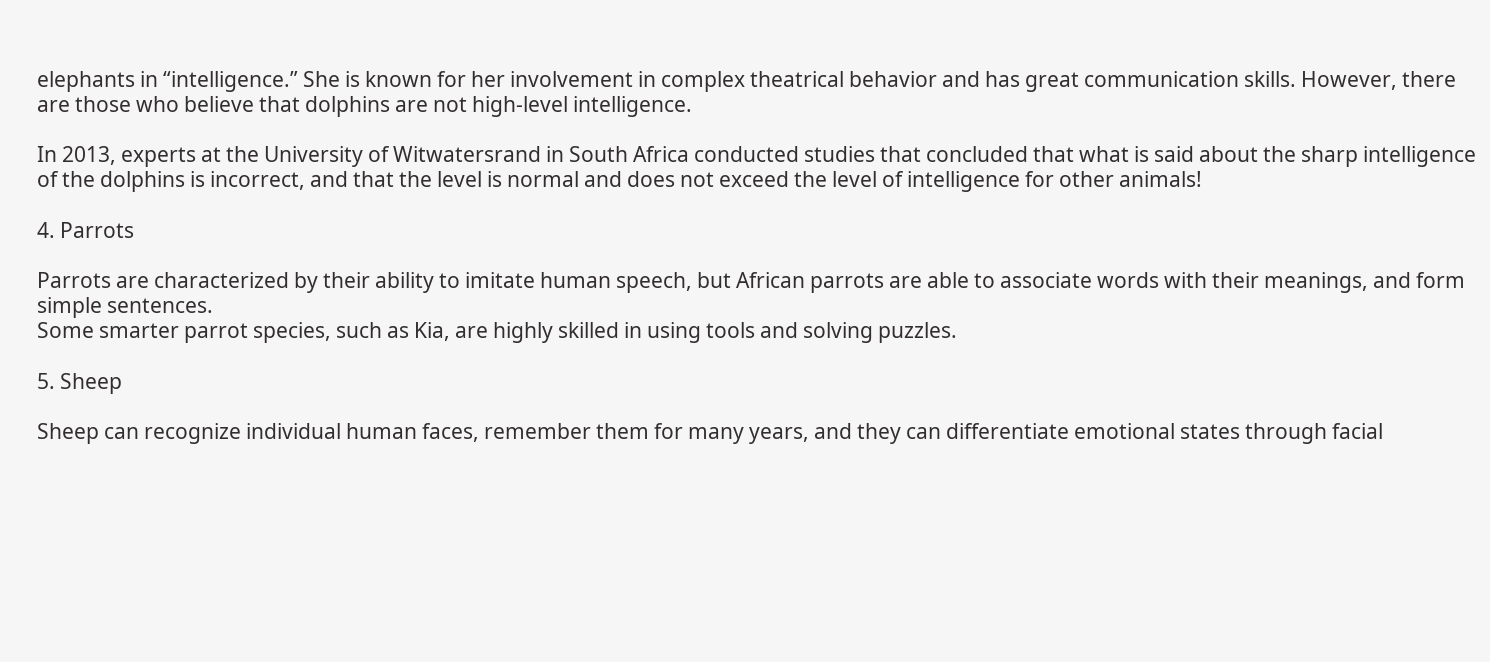elephants in “intelligence.” She is known for her involvement in complex theatrical behavior and has great communication skills. However, there are those who believe that dolphins are not high-level intelligence.

In 2013, experts at the University of Witwatersrand in South Africa conducted studies that concluded that what is said about the sharp intelligence of the dolphins is incorrect, and that the level is normal and does not exceed the level of intelligence for other animals!

4. Parrots

Parrots are characterized by their ability to imitate human speech, but African parrots are able to associate words with their meanings, and form simple sentences.
Some smarter parrot species, such as Kia, are highly skilled in using tools and solving puzzles.

5. Sheep

Sheep can recognize individual human faces, remember them for many years, and they can differentiate emotional states through facial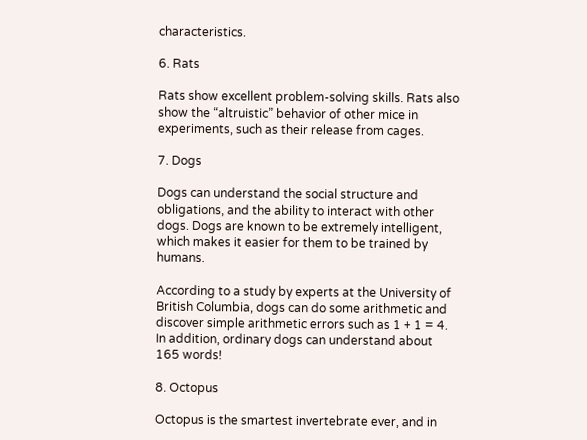characteristics.

6. Rats

Rats show excellent problem-solving skills. Rats also show the “altruistic” behavior of other mice in experiments, such as their release from cages.

7. Dogs

Dogs can understand the social structure and obligations, and the ability to interact with other dogs. Dogs are known to be extremely intelligent, which makes it easier for them to be trained by humans.

According to a study by experts at the University of British Columbia, dogs can do some arithmetic and discover simple arithmetic errors such as 1 + 1 = 4. In addition, ordinary dogs can understand about 165 words!

8. Octopus

Octopus is the smartest invertebrate ever, and in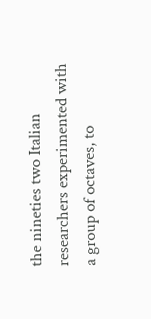the nineties two Italian researchers experimented with a group of octaves, to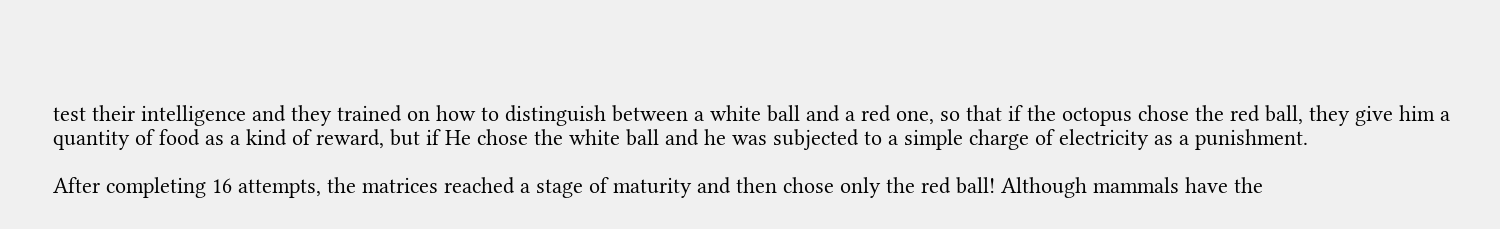test their intelligence and they trained on how to distinguish between a white ball and a red one, so that if the octopus chose the red ball, they give him a quantity of food as a kind of reward, but if He chose the white ball and he was subjected to a simple charge of electricity as a punishment.

After completing 16 attempts, the matrices reached a stage of maturity and then chose only the red ball! Although mammals have the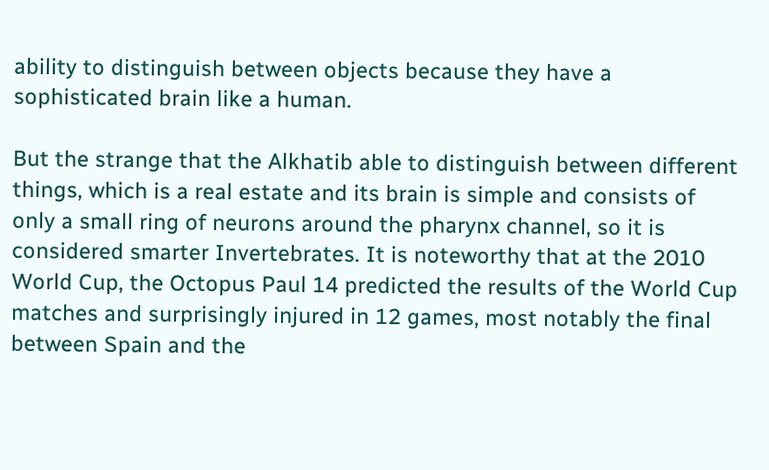ability to distinguish between objects because they have a sophisticated brain like a human.

But the strange that the Alkhatib able to distinguish between different things, which is a real estate and its brain is simple and consists of only a small ring of neurons around the pharynx channel, so it is considered smarter Invertebrates. It is noteworthy that at the 2010 World Cup, the Octopus Paul 14 predicted the results of the World Cup matches and surprisingly injured in 12 games, most notably the final between Spain and the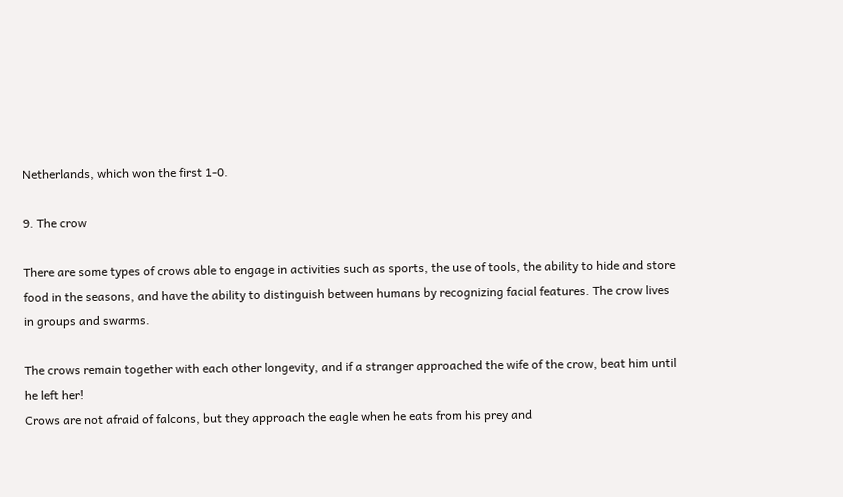Netherlands, which won the first 1-0.

9. The crow

There are some types of crows able to engage in activities such as sports, the use of tools, the ability to hide and store food in the seasons, and have the ability to distinguish between humans by recognizing facial features. The crow lives in groups and swarms.

The crows remain together with each other longevity, and if a stranger approached the wife of the crow, beat him until he left her!
Crows are not afraid of falcons, but they approach the eagle when he eats from his prey and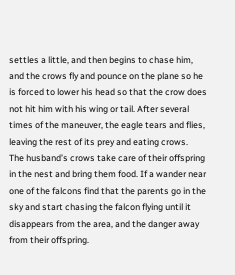settles a little, and then begins to chase him, and the crows fly and pounce on the plane so he is forced to lower his head so that the crow does not hit him with his wing or tail. After several times of the maneuver, the eagle tears and flies, leaving the rest of its prey and eating crows.
The husband’s crows take care of their offspring in the nest and bring them food. If a wander near one of the falcons find that the parents go in the sky and start chasing the falcon flying until it disappears from the area, and the danger away from their offspring.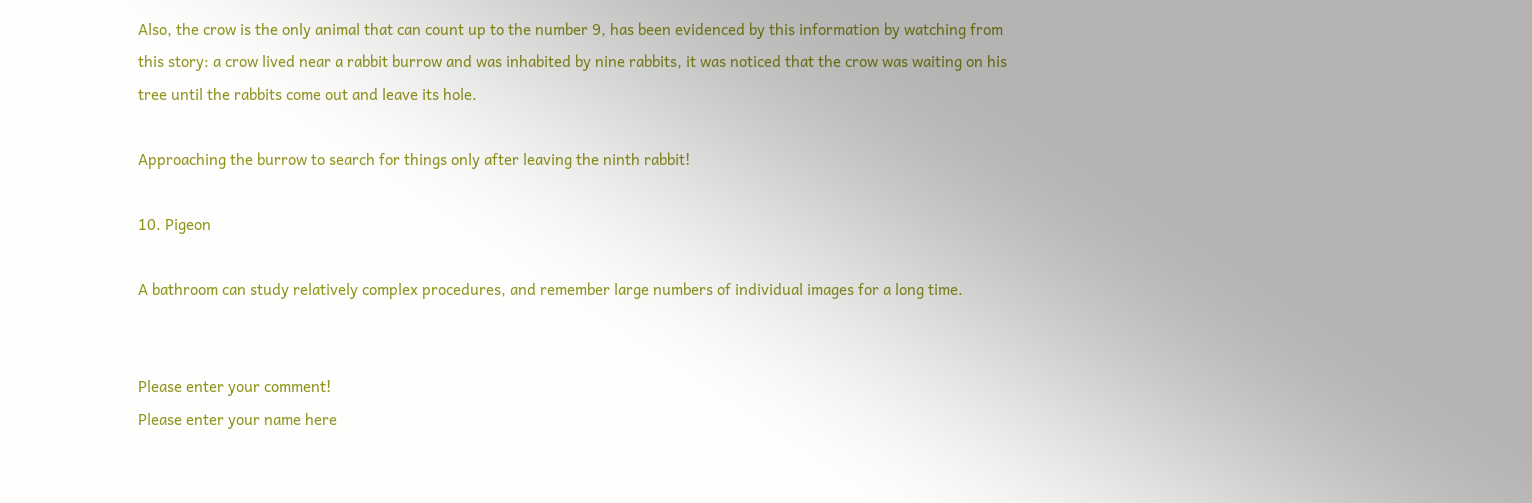Also, the crow is the only animal that can count up to the number 9, has been evidenced by this information by watching from this story: a crow lived near a rabbit burrow and was inhabited by nine rabbits, it was noticed that the crow was waiting on his tree until the rabbits come out and leave its hole.

Approaching the burrow to search for things only after leaving the ninth rabbit!

10. Pigeon

A bathroom can study relatively complex procedures, and remember large numbers of individual images for a long time.


Please enter your comment!
Please enter your name here